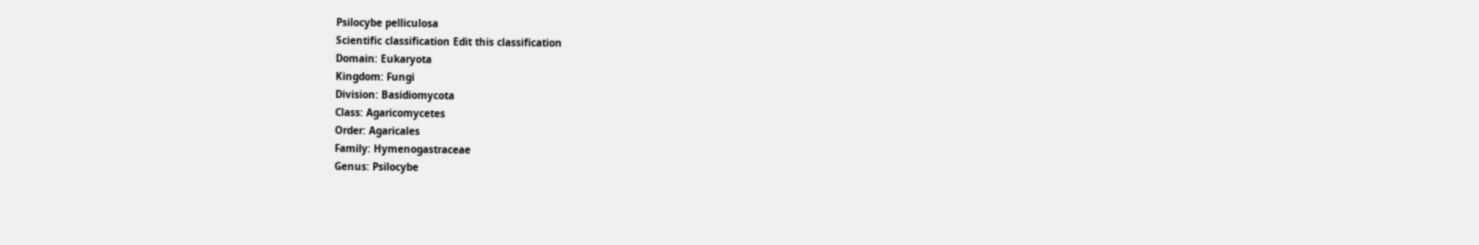Psilocybe pelliculosa
Scientific classification Edit this classification
Domain: Eukaryota
Kingdom: Fungi
Division: Basidiomycota
Class: Agaricomycetes
Order: Agaricales
Family: Hymenogastraceae
Genus: Psilocybe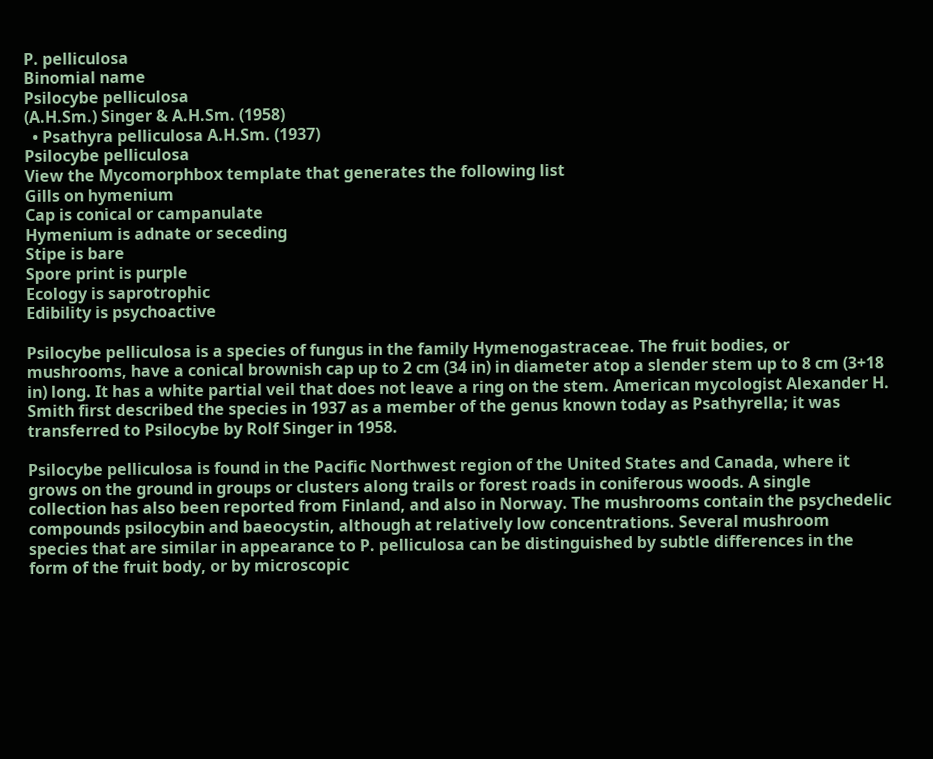P. pelliculosa
Binomial name
Psilocybe pelliculosa
(A.H.Sm.) Singer & A.H.Sm. (1958)
  • Psathyra pelliculosa A.H.Sm. (1937)
Psilocybe pelliculosa
View the Mycomorphbox template that generates the following list
Gills on hymenium
Cap is conical or campanulate
Hymenium is adnate or seceding
Stipe is bare
Spore print is purple
Ecology is saprotrophic
Edibility is psychoactive

Psilocybe pelliculosa is a species of fungus in the family Hymenogastraceae. The fruit bodies, or mushrooms, have a conical brownish cap up to 2 cm (34 in) in diameter atop a slender stem up to 8 cm (3+18 in) long. It has a white partial veil that does not leave a ring on the stem. American mycologist Alexander H. Smith first described the species in 1937 as a member of the genus known today as Psathyrella; it was transferred to Psilocybe by Rolf Singer in 1958.

Psilocybe pelliculosa is found in the Pacific Northwest region of the United States and Canada, where it grows on the ground in groups or clusters along trails or forest roads in coniferous woods. A single collection has also been reported from Finland, and also in Norway. The mushrooms contain the psychedelic compounds psilocybin and baeocystin, although at relatively low concentrations. Several mushroom species that are similar in appearance to P. pelliculosa can be distinguished by subtle differences in the form of the fruit body, or by microscopic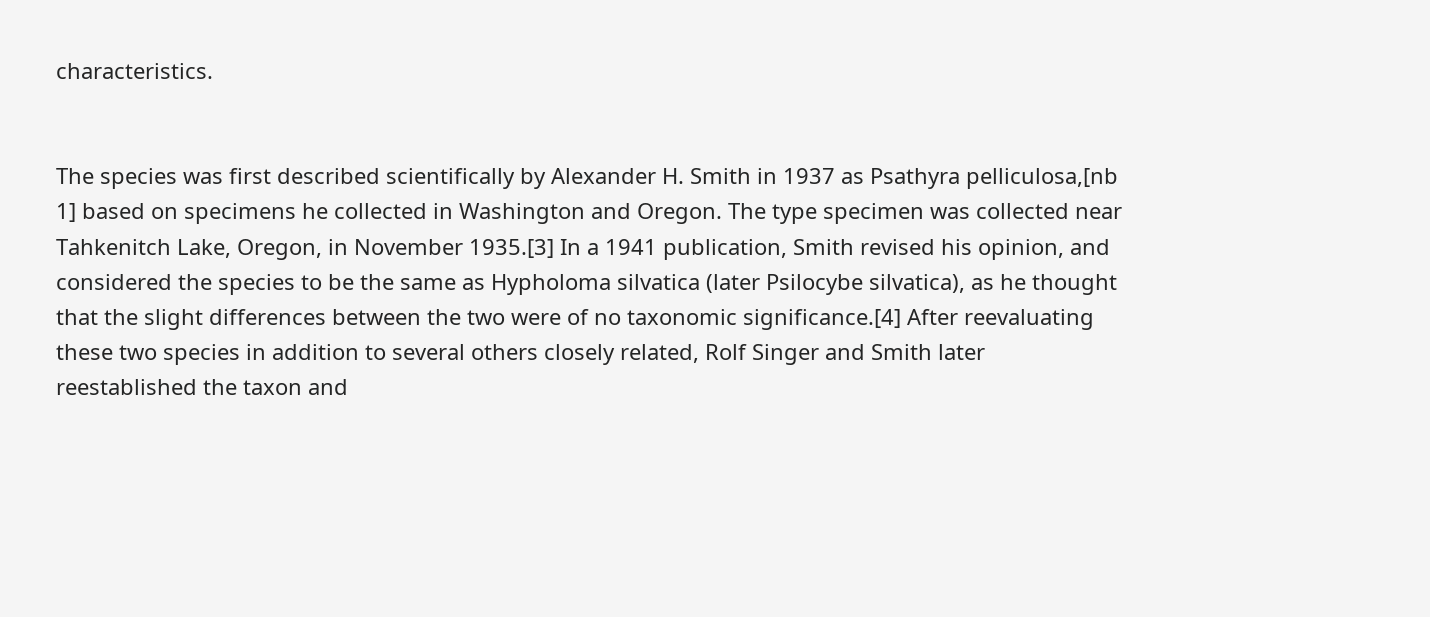characteristics.


The species was first described scientifically by Alexander H. Smith in 1937 as Psathyra pelliculosa,[nb 1] based on specimens he collected in Washington and Oregon. The type specimen was collected near Tahkenitch Lake, Oregon, in November 1935.[3] In a 1941 publication, Smith revised his opinion, and considered the species to be the same as Hypholoma silvatica (later Psilocybe silvatica), as he thought that the slight differences between the two were of no taxonomic significance.[4] After reevaluating these two species in addition to several others closely related, Rolf Singer and Smith later reestablished the taxon and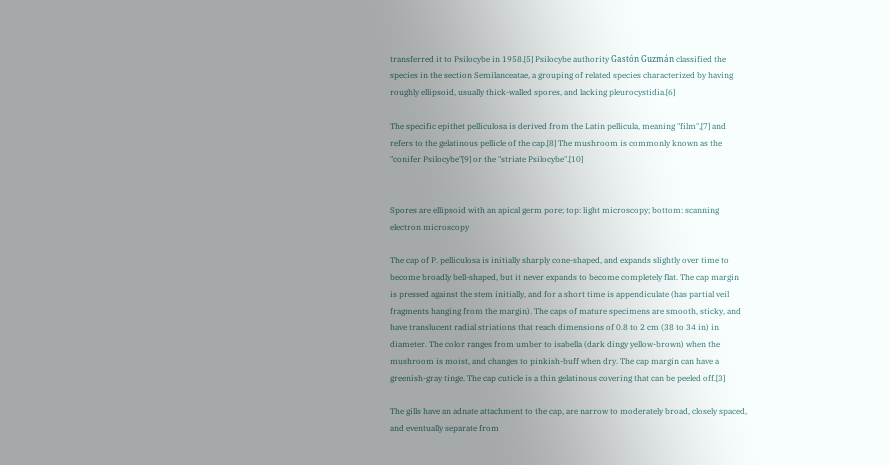transferred it to Psilocybe in 1958.[5] Psilocybe authority Gastón Guzmán classified the species in the section Semilanceatae, a grouping of related species characterized by having roughly ellipsoid, usually thick-walled spores, and lacking pleurocystidia.[6]

The specific epithet pelliculosa is derived from the Latin pellicula, meaning "film",[7] and refers to the gelatinous pellicle of the cap.[8] The mushroom is commonly known as the "conifer Psilocybe"[9] or the "striate Psilocybe".[10]


Spores are ellipsoid with an apical germ pore; top: light microscopy; bottom: scanning electron microscopy

The cap of P. pelliculosa is initially sharply cone-shaped, and expands slightly over time to become broadly bell-shaped, but it never expands to become completely flat. The cap margin is pressed against the stem initially, and for a short time is appendiculate (has partial veil fragments hanging from the margin). The caps of mature specimens are smooth, sticky, and have translucent radial striations that reach dimensions of 0.8 to 2 cm (38 to 34 in) in diameter. The color ranges from umber to isabella (dark dingy yellow-brown) when the mushroom is moist, and changes to pinkish-buff when dry. The cap margin can have a greenish-gray tinge. The cap cuticle is a thin gelatinous covering that can be peeled off.[3]

The gills have an adnate attachment to the cap, are narrow to moderately broad, closely spaced, and eventually separate from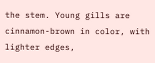the stem. Young gills are cinnamon-brown in color, with lighter edges,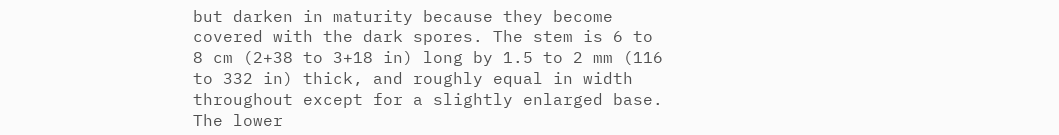but darken in maturity because they become covered with the dark spores. The stem is 6 to 8 cm (2+38 to 3+18 in) long by 1.5 to 2 mm (116 to 332 in) thick, and roughly equal in width throughout except for a slightly enlarged base. The lower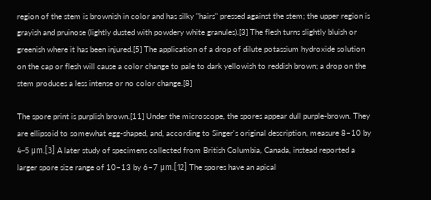region of the stem is brownish in color and has silky "hairs" pressed against the stem; the upper region is grayish and pruinose (lightly dusted with powdery white granules).[3] The flesh turns slightly bluish or greenish where it has been injured.[5] The application of a drop of dilute potassium hydroxide solution on the cap or flesh will cause a color change to pale to dark yellowish to reddish brown; a drop on the stem produces a less intense or no color change.[8]

The spore print is purplish brown.[11] Under the microscope, the spores appear dull purple-brown. They are ellipsoid to somewhat egg-shaped, and, according to Singer's original description, measure 8–10 by 4–5 μm.[3] A later study of specimens collected from British Columbia, Canada, instead reported a larger spore size range of 10–13 by 6–7 μm.[12] The spores have an apical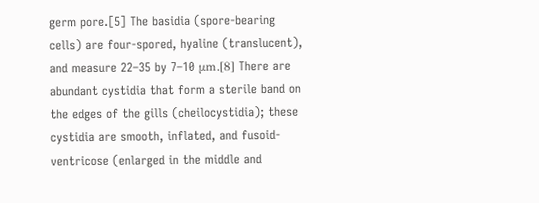germ pore.[5] The basidia (spore-bearing cells) are four-spored, hyaline (translucent), and measure 22–35 by 7–10 μm.[8] There are abundant cystidia that form a sterile band on the edges of the gills (cheilocystidia); these cystidia are smooth, inflated, and fusoid-ventricose (enlarged in the middle and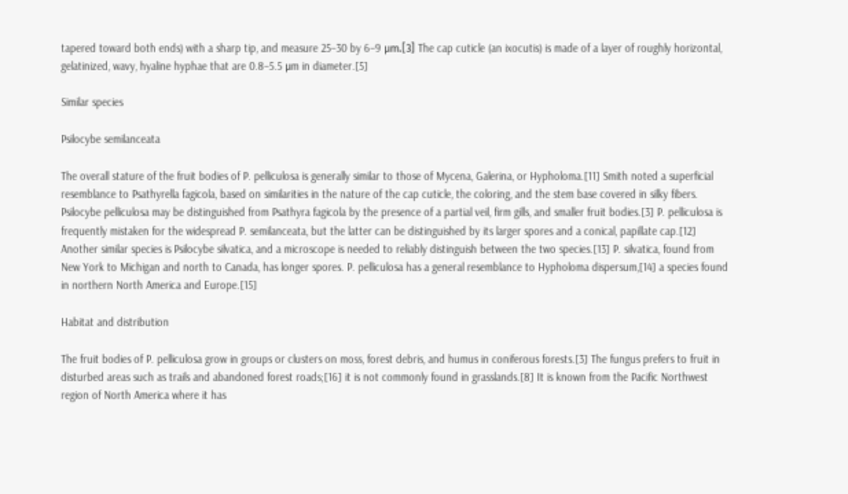tapered toward both ends) with a sharp tip, and measure 25–30 by 6–9 μm.[3] The cap cuticle (an ixocutis) is made of a layer of roughly horizontal, gelatinized, wavy, hyaline hyphae that are 0.8–5.5 μm in diameter.[5]

Similar species

Psilocybe semilanceata

The overall stature of the fruit bodies of P. pelliculosa is generally similar to those of Mycena, Galerina, or Hypholoma.[11] Smith noted a superficial resemblance to Psathyrella fagicola, based on similarities in the nature of the cap cuticle, the coloring, and the stem base covered in silky fibers. Psilocybe pelliculosa may be distinguished from Psathyra fagicola by the presence of a partial veil, firm gills, and smaller fruit bodies.[3] P. pelliculosa is frequently mistaken for the widespread P. semilanceata, but the latter can be distinguished by its larger spores and a conical, papillate cap.[12] Another similar species is Psilocybe silvatica, and a microscope is needed to reliably distinguish between the two species.[13] P. silvatica, found from New York to Michigan and north to Canada, has longer spores. P. pelliculosa has a general resemblance to Hypholoma dispersum,[14] a species found in northern North America and Europe.[15]

Habitat and distribution

The fruit bodies of P. pelliculosa grow in groups or clusters on moss, forest debris, and humus in coniferous forests.[3] The fungus prefers to fruit in disturbed areas such as trails and abandoned forest roads;[16] it is not commonly found in grasslands.[8] It is known from the Pacific Northwest region of North America where it has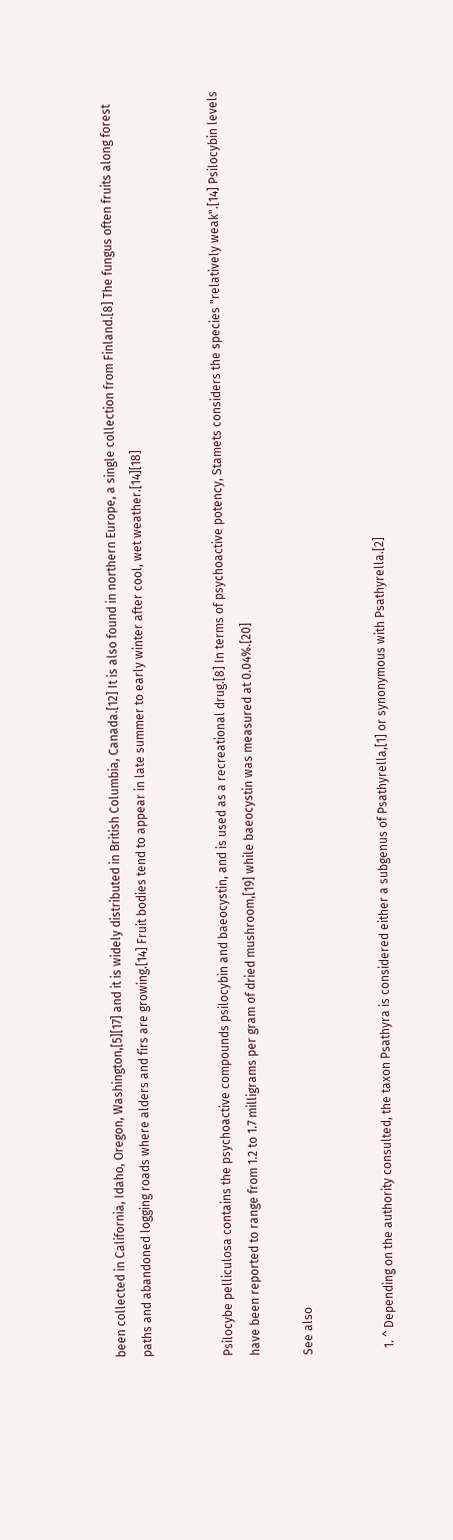been collected in California, Idaho, Oregon, Washington,[5][17] and it is widely distributed in British Columbia, Canada.[12] It is also found in northern Europe, a single collection from Finland.[8] The fungus often fruits along forest paths and abandoned logging roads where alders and firs are growing.[14] Fruit bodies tend to appear in late summer to early winter after cool, wet weather.[14][18]


Psilocybe pelliculosa contains the psychoactive compounds psilocybin and baeocystin, and is used as a recreational drug.[8] In terms of psychoactive potency, Stamets considers the species "relatively weak".[14] Psilocybin levels have been reported to range from 1.2 to 1.7 milligrams per gram of dried mushroom,[19] while baeocystin was measured at 0.04%.[20]

See also


  1. ^ Depending on the authority consulted, the taxon Psathyra is considered either a subgenus of Psathyrella,[1] or synonymous with Psathyrella.[2]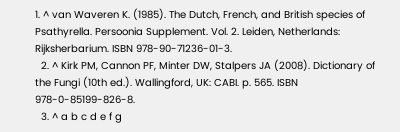1. ^ van Waveren K. (1985). The Dutch, French, and British species of Psathyrella. Persoonia Supplement. Vol. 2. Leiden, Netherlands: Rijksherbarium. ISBN 978-90-71236-01-3.
  2. ^ Kirk PM, Cannon PF, Minter DW, Stalpers JA (2008). Dictionary of the Fungi (10th ed.). Wallingford, UK: CABI. p. 565. ISBN 978-0-85199-826-8.
  3. ^ a b c d e f g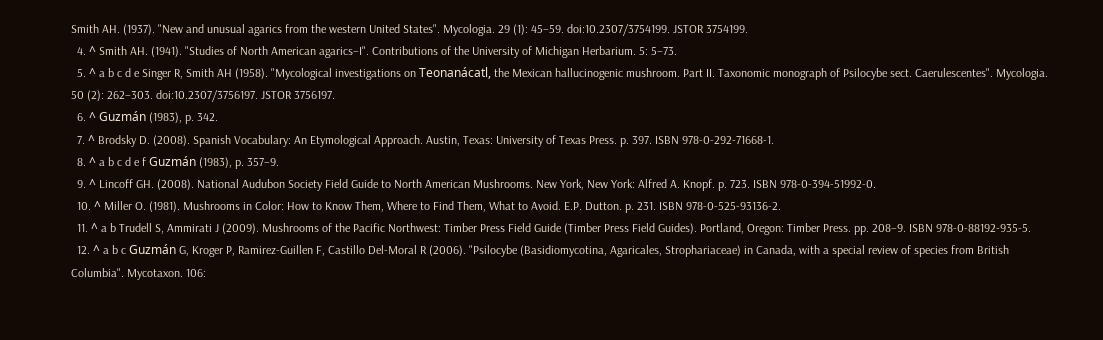Smith AH. (1937). "New and unusual agarics from the western United States". Mycologia. 29 (1): 45–59. doi:10.2307/3754199. JSTOR 3754199.
  4. ^ Smith AH. (1941). "Studies of North American agarics–I". Contributions of the University of Michigan Herbarium. 5: 5–73.
  5. ^ a b c d e Singer R, Smith AH (1958). "Mycological investigations on Teonanácatl, the Mexican hallucinogenic mushroom. Part II. Taxonomic monograph of Psilocybe sect. Caerulescentes". Mycologia. 50 (2): 262–303. doi:10.2307/3756197. JSTOR 3756197.
  6. ^ Guzmán (1983), p. 342.
  7. ^ Brodsky D. (2008). Spanish Vocabulary: An Etymological Approach. Austin, Texas: University of Texas Press. p. 397. ISBN 978-0-292-71668-1.
  8. ^ a b c d e f Guzmán (1983), p. 357–9.
  9. ^ Lincoff GH. (2008). National Audubon Society Field Guide to North American Mushrooms. New York, New York: Alfred A. Knopf. p. 723. ISBN 978-0-394-51992-0.
  10. ^ Miller O. (1981). Mushrooms in Color: How to Know Them, Where to Find Them, What to Avoid. E.P. Dutton. p. 231. ISBN 978-0-525-93136-2.
  11. ^ a b Trudell S, Ammirati J (2009). Mushrooms of the Pacific Northwest: Timber Press Field Guide (Timber Press Field Guides). Portland, Oregon: Timber Press. pp. 208–9. ISBN 978-0-88192-935-5.
  12. ^ a b c Guzmán G, Kroger P, Ramirez-Guillen F, Castillo Del-Moral R (2006). "Psilocybe (Basidiomycotina, Agaricales, Strophariaceae) in Canada, with a special review of species from British Columbia". Mycotaxon. 106: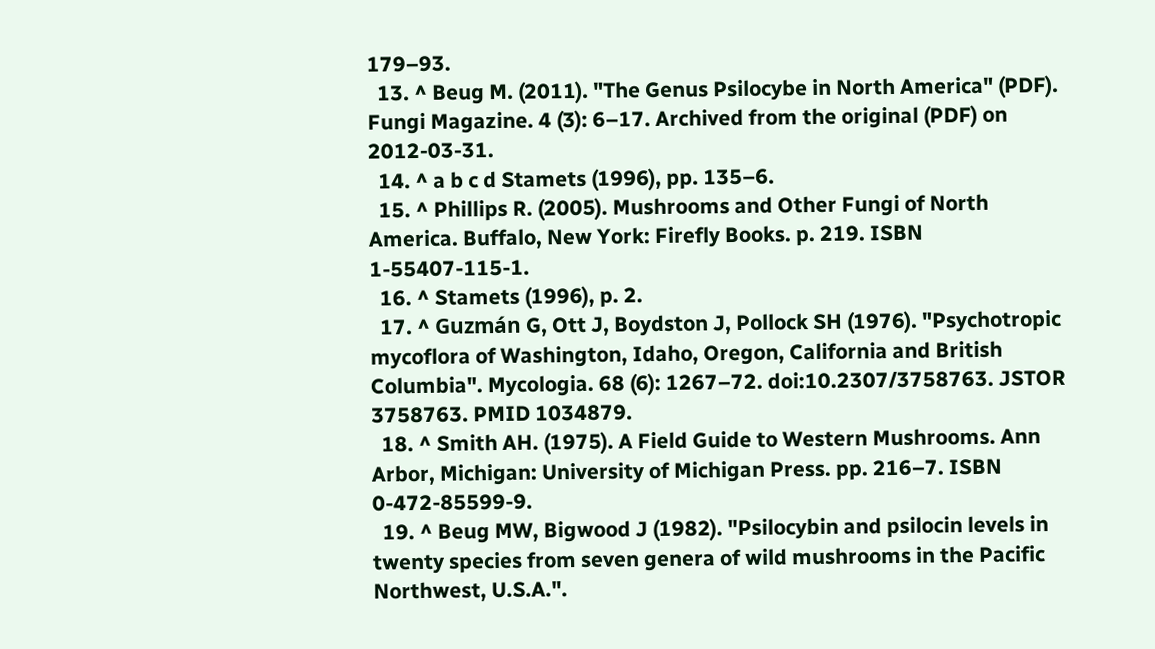179–93.
  13. ^ Beug M. (2011). "The Genus Psilocybe in North America" (PDF). Fungi Magazine. 4 (3): 6–17. Archived from the original (PDF) on 2012-03-31.
  14. ^ a b c d Stamets (1996), pp. 135–6.
  15. ^ Phillips R. (2005). Mushrooms and Other Fungi of North America. Buffalo, New York: Firefly Books. p. 219. ISBN 1-55407-115-1.
  16. ^ Stamets (1996), p. 2.
  17. ^ Guzmán G, Ott J, Boydston J, Pollock SH (1976). "Psychotropic mycoflora of Washington, Idaho, Oregon, California and British Columbia". Mycologia. 68 (6): 1267–72. doi:10.2307/3758763. JSTOR 3758763. PMID 1034879.
  18. ^ Smith AH. (1975). A Field Guide to Western Mushrooms. Ann Arbor, Michigan: University of Michigan Press. pp. 216–7. ISBN 0-472-85599-9.
  19. ^ Beug MW, Bigwood J (1982). "Psilocybin and psilocin levels in twenty species from seven genera of wild mushrooms in the Pacific Northwest, U.S.A.".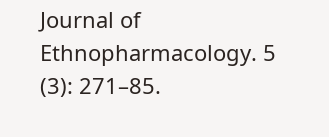Journal of Ethnopharmacology. 5 (3): 271–85.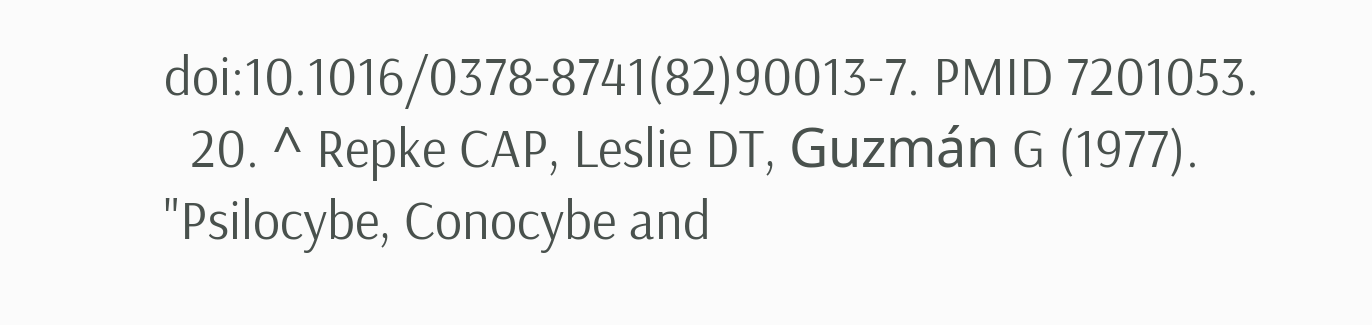doi:10.1016/0378-8741(82)90013-7. PMID 7201053.
  20. ^ Repke CAP, Leslie DT, Guzmán G (1977). "Psilocybe, Conocybe and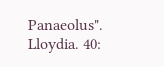Panaeolus". Lloydia. 40: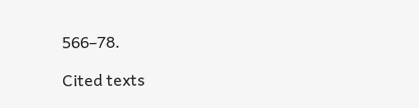566–78.

Cited texts